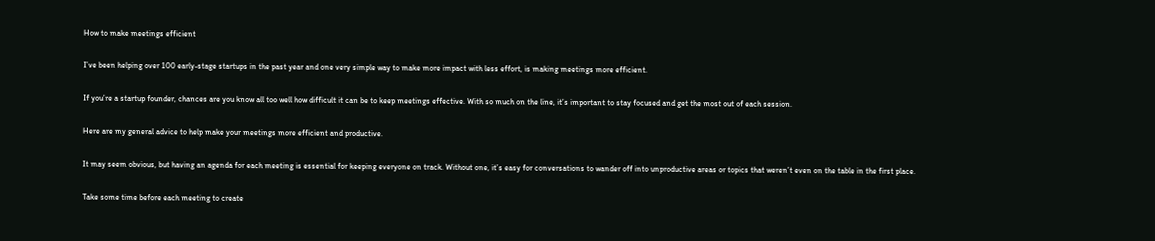How to make meetings efficient

I’ve been helping over 100 early-stage startups in the past year and one very simple way to make more impact with less effort, is making meetings more efficient.

If you’re a startup founder, chances are you know all too well how difficult it can be to keep meetings effective. With so much on the line, it’s important to stay focused and get the most out of each session.

Here are my general advice to help make your meetings more efficient and productive.

It may seem obvious, but having an agenda for each meeting is essential for keeping everyone on track. Without one, it’s easy for conversations to wander off into unproductive areas or topics that weren’t even on the table in the first place.

Take some time before each meeting to create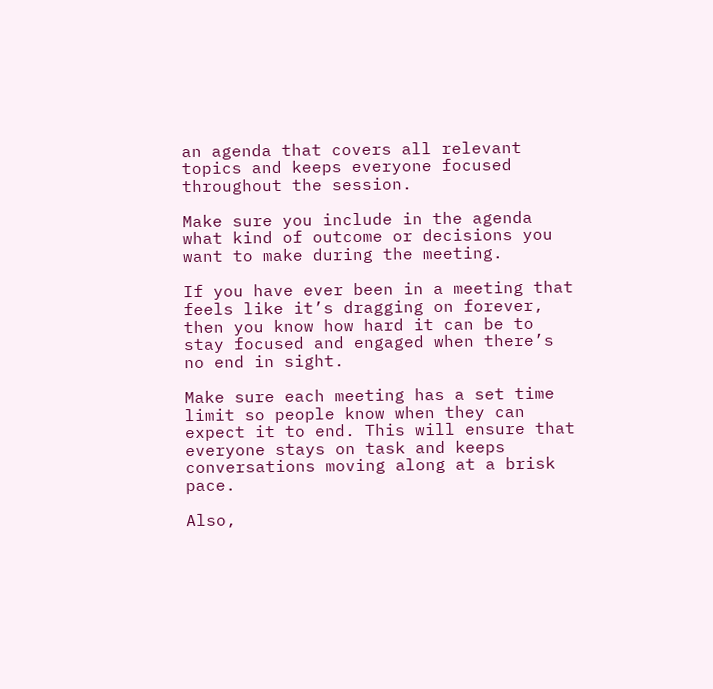an agenda that covers all relevant topics and keeps everyone focused throughout the session.

Make sure you include in the agenda what kind of outcome or decisions you want to make during the meeting.

If you have ever been in a meeting that feels like it’s dragging on forever, then you know how hard it can be to stay focused and engaged when there’s no end in sight.

Make sure each meeting has a set time limit so people know when they can expect it to end. This will ensure that everyone stays on task and keeps conversations moving along at a brisk pace.

Also,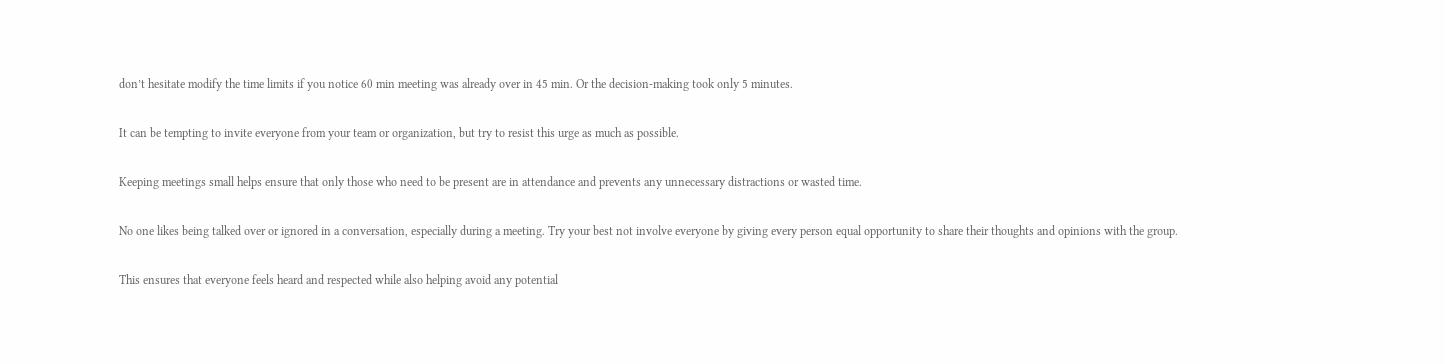don’t hesitate modify the time limits if you notice 60 min meeting was already over in 45 min. Or the decision-making took only 5 minutes.

It can be tempting to invite everyone from your team or organization, but try to resist this urge as much as possible.

Keeping meetings small helps ensure that only those who need to be present are in attendance and prevents any unnecessary distractions or wasted time.

No one likes being talked over or ignored in a conversation, especially during a meeting. Try your best not involve everyone by giving every person equal opportunity to share their thoughts and opinions with the group.

This ensures that everyone feels heard and respected while also helping avoid any potential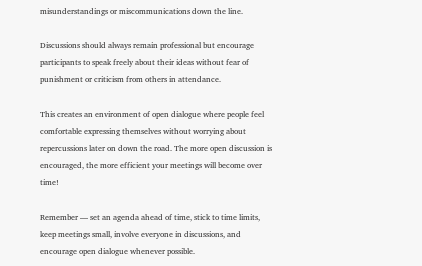misunderstandings or miscommunications down the line.

Discussions should always remain professional but encourage participants to speak freely about their ideas without fear of punishment or criticism from others in attendance.

This creates an environment of open dialogue where people feel comfortable expressing themselves without worrying about repercussions later on down the road. The more open discussion is encouraged, the more efficient your meetings will become over time!

Remember — set an agenda ahead of time, stick to time limits, keep meetings small, involve everyone in discussions, and encourage open dialogue whenever possible.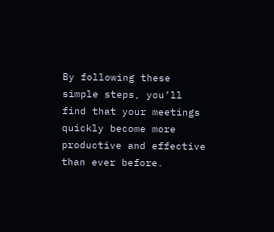By following these simple steps, you’ll find that your meetings quickly become more productive and effective than ever before.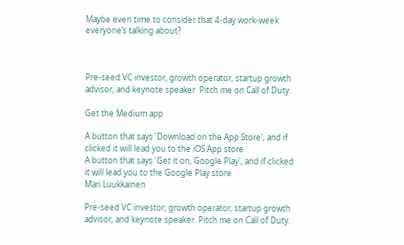Maybe even time to consider that 4-day work-week everyone’s talking about?



Pre-seed VC investor, growth operator, startup growth advisor, and keynote speaker. Pitch me on Call of Duty.

Get the Medium app

A button that says 'Download on the App Store', and if clicked it will lead you to the iOS App store
A button that says 'Get it on, Google Play', and if clicked it will lead you to the Google Play store
Mari Luukkainen

Pre-seed VC investor, growth operator, startup growth advisor, and keynote speaker. Pitch me on Call of Duty.